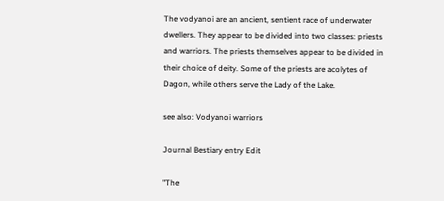The vodyanoi are an ancient, sentient race of underwater dwellers. They appear to be divided into two classes: priests and warriors. The priests themselves appear to be divided in their choice of deity. Some of the priests are acolytes of Dagon, while others serve the Lady of the Lake.

see also: Vodyanoi warriors

Journal Bestiary entry Edit

"The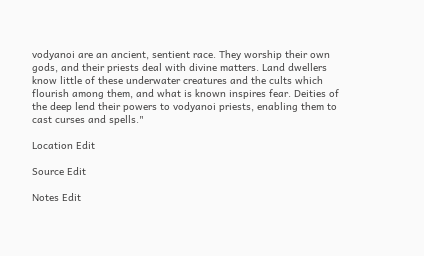vodyanoi are an ancient, sentient race. They worship their own gods, and their priests deal with divine matters. Land dwellers know little of these underwater creatures and the cults which flourish among them, and what is known inspires fear. Deities of the deep lend their powers to vodyanoi priests, enabling them to cast curses and spells."

Location Edit

Source Edit

Notes Edit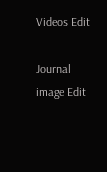Videos Edit

Journal image Edit